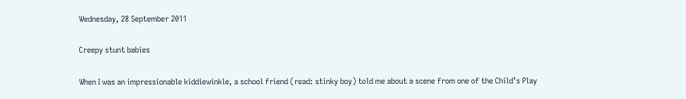Wednesday, 28 September 2011

Creepy stunt babies

When I was an impressionable kiddiewinkle, a school friend (read: stinky boy) told me about a scene from one of the Child’s Play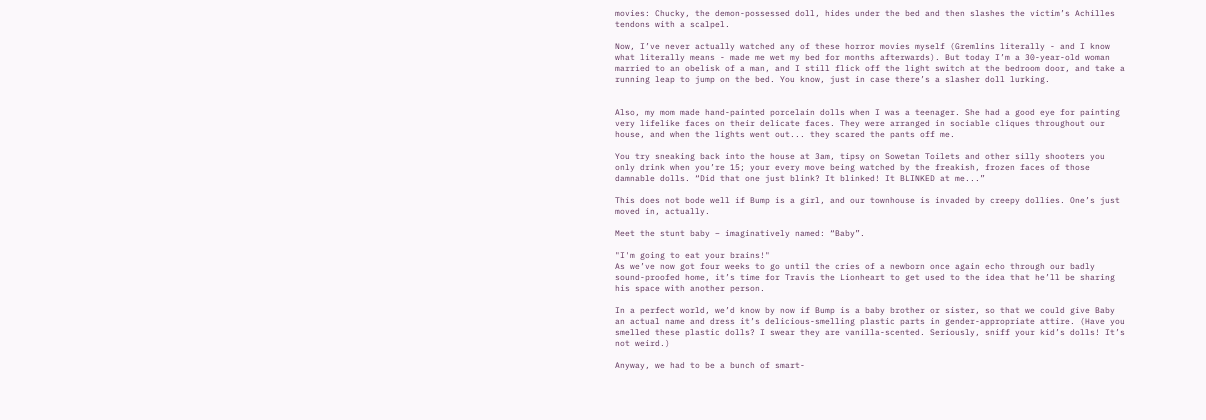movies: Chucky, the demon-possessed doll, hides under the bed and then slashes the victim’s Achilles tendons with a scalpel.

Now, I’ve never actually watched any of these horror movies myself (Gremlins literally - and I know what literally means - made me wet my bed for months afterwards). But today I’m a 30-year-old woman married to an obelisk of a man, and I still flick off the light switch at the bedroom door, and take a running leap to jump on the bed. You know, just in case there’s a slasher doll lurking.


Also, my mom made hand-painted porcelain dolls when I was a teenager. She had a good eye for painting very lifelike faces on their delicate faces. They were arranged in sociable cliques throughout our house, and when the lights went out... they scared the pants off me.

You try sneaking back into the house at 3am, tipsy on Sowetan Toilets and other silly shooters you only drink when you’re 15; your every move being watched by the freakish, frozen faces of those damnable dolls. “Did that one just blink? It blinked! It BLINKED at me...”

This does not bode well if Bump is a girl, and our townhouse is invaded by creepy dollies. One’s just moved in, actually.

Meet the stunt baby – imaginatively named: “Baby”.

"I'm going to eat your brains!"
As we’ve now got four weeks to go until the cries of a newborn once again echo through our badly sound-proofed home, it’s time for Travis the Lionheart to get used to the idea that he’ll be sharing his space with another person.

In a perfect world, we’d know by now if Bump is a baby brother or sister, so that we could give Baby an actual name and dress it’s delicious-smelling plastic parts in gender-appropriate attire. (Have you smelled these plastic dolls? I swear they are vanilla-scented. Seriously, sniff your kid’s dolls! It’s not weird.)

Anyway, we had to be a bunch of smart-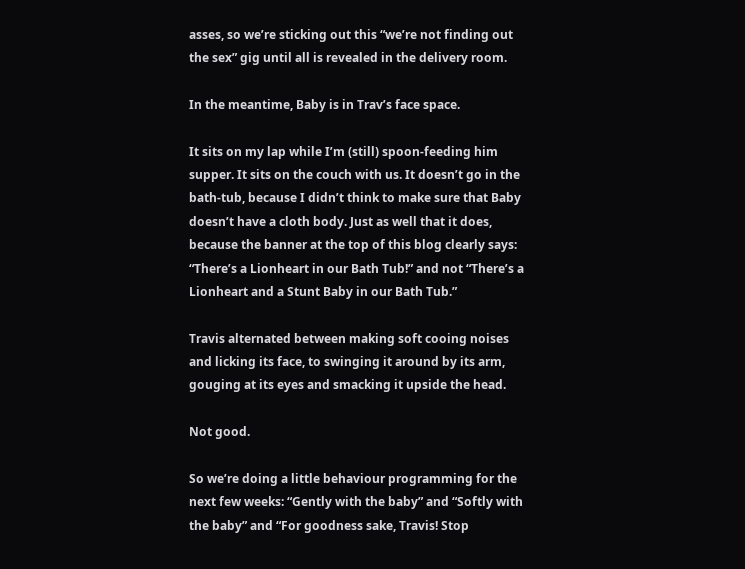asses, so we’re sticking out this “we’re not finding out the sex” gig until all is revealed in the delivery room.

In the meantime, Baby is in Trav’s face space.

It sits on my lap while I’m (still) spoon-feeding him supper. It sits on the couch with us. It doesn’t go in the bath-tub, because I didn’t think to make sure that Baby doesn’t have a cloth body. Just as well that it does, because the banner at the top of this blog clearly says: “There’s a Lionheart in our Bath Tub!” and not “There’s a Lionheart and a Stunt Baby in our Bath Tub.”

Travis alternated between making soft cooing noises and licking its face, to swinging it around by its arm, gouging at its eyes and smacking it upside the head.

Not good.

So we’re doing a little behaviour programming for the next few weeks: “Gently with the baby” and “Softly with the baby” and “For goodness sake, Travis! Stop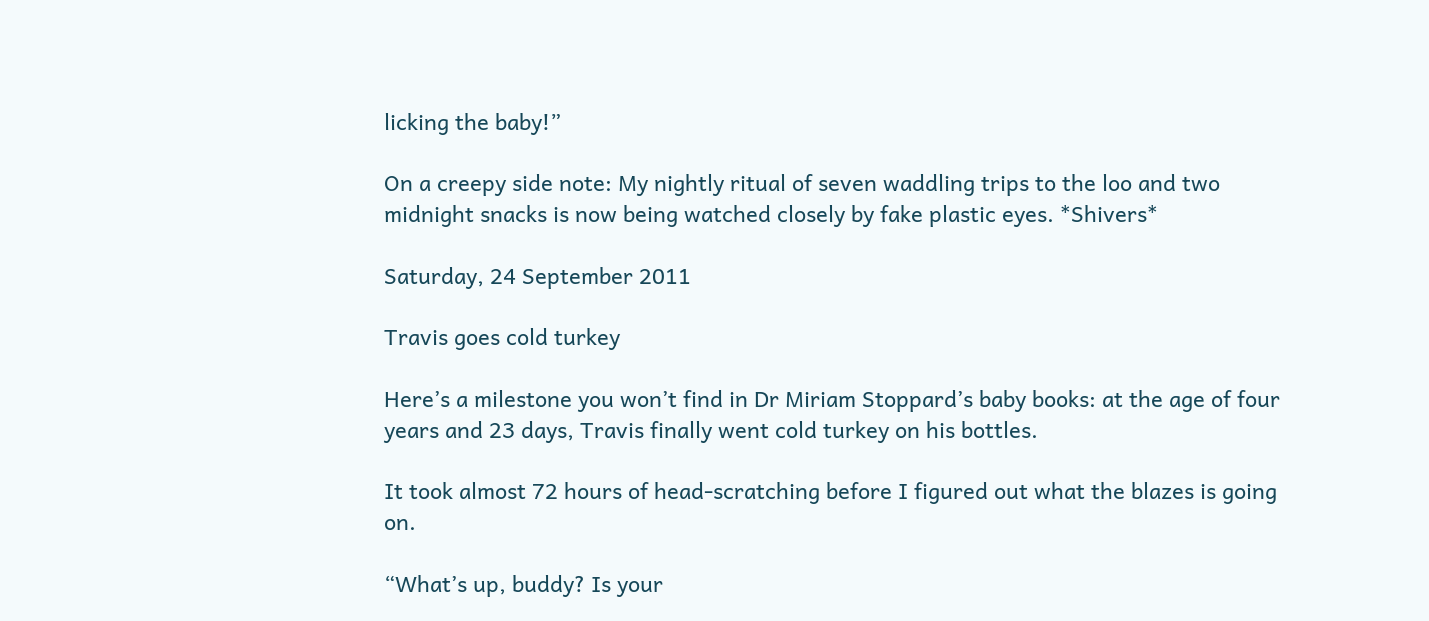licking the baby!”

On a creepy side note: My nightly ritual of seven waddling trips to the loo and two midnight snacks is now being watched closely by fake plastic eyes. *Shivers*

Saturday, 24 September 2011

Travis goes cold turkey

Here’s a milestone you won’t find in Dr Miriam Stoppard’s baby books: at the age of four years and 23 days, Travis finally went cold turkey on his bottles.

It took almost 72 hours of head-scratching before I figured out what the blazes is going on.

“What’s up, buddy? Is your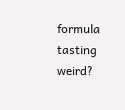formula tasting weird?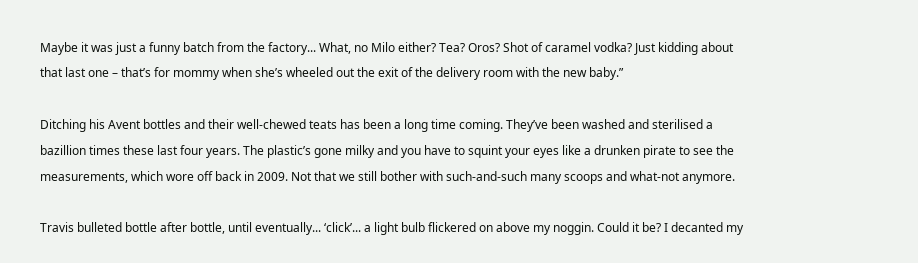Maybe it was just a funny batch from the factory... What, no Milo either? Tea? Oros? Shot of caramel vodka? Just kidding about that last one – that’s for mommy when she’s wheeled out the exit of the delivery room with the new baby.”

Ditching his Avent bottles and their well-chewed teats has been a long time coming. They’ve been washed and sterilised a bazillion times these last four years. The plastic’s gone milky and you have to squint your eyes like a drunken pirate to see the measurements, which wore off back in 2009. Not that we still bother with such-and-such many scoops and what-not anymore.

Travis bulleted bottle after bottle, until eventually... ‘click’... a light bulb flickered on above my noggin. Could it be? I decanted my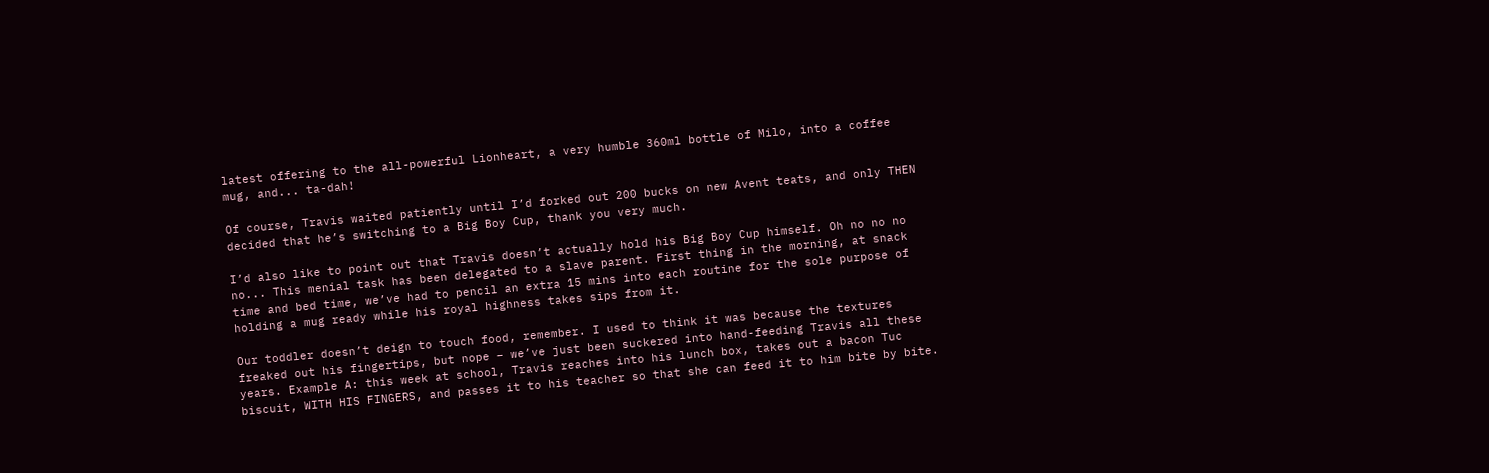latest offering to the all-powerful Lionheart, a very humble 360ml bottle of Milo, into a coffee mug, and... ta-dah!

Of course, Travis waited patiently until I’d forked out 200 bucks on new Avent teats, and only THEN decided that he’s switching to a Big Boy Cup, thank you very much.

I’d also like to point out that Travis doesn’t actually hold his Big Boy Cup himself. Oh no no no no... This menial task has been delegated to a slave parent. First thing in the morning, at snack time and bed time, we’ve had to pencil an extra 15 mins into each routine for the sole purpose of holding a mug ready while his royal highness takes sips from it.

Our toddler doesn’t deign to touch food, remember. I used to think it was because the textures freaked out his fingertips, but nope – we’ve just been suckered into hand-feeding Travis all these years. Example A: this week at school, Travis reaches into his lunch box, takes out a bacon Tuc biscuit, WITH HIS FINGERS, and passes it to his teacher so that she can feed it to him bite by bite.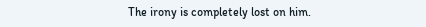The irony is completely lost on him.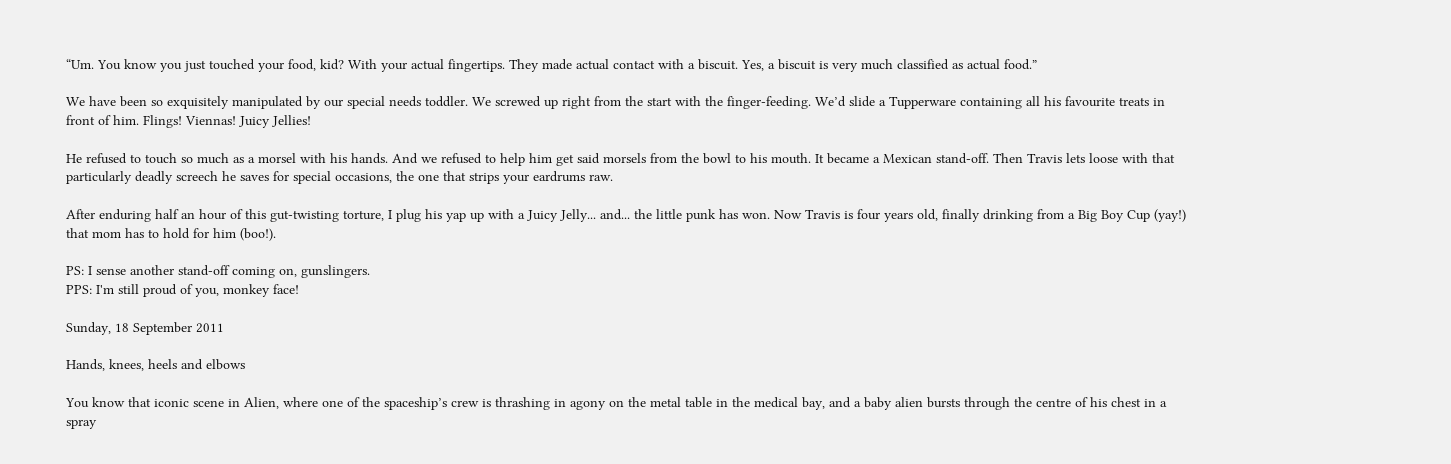“Um. You know you just touched your food, kid? With your actual fingertips. They made actual contact with a biscuit. Yes, a biscuit is very much classified as actual food.”

We have been so exquisitely manipulated by our special needs toddler. We screwed up right from the start with the finger-feeding. We’d slide a Tupperware containing all his favourite treats in front of him. Flings! Viennas! Juicy Jellies!

He refused to touch so much as a morsel with his hands. And we refused to help him get said morsels from the bowl to his mouth. It became a Mexican stand-off. Then Travis lets loose with that particularly deadly screech he saves for special occasions, the one that strips your eardrums raw.

After enduring half an hour of this gut-twisting torture, I plug his yap up with a Juicy Jelly... and... the little punk has won. Now Travis is four years old, finally drinking from a Big Boy Cup (yay!) that mom has to hold for him (boo!).

PS: I sense another stand-off coming on, gunslingers.
PPS: I'm still proud of you, monkey face!

Sunday, 18 September 2011

Hands, knees, heels and elbows

You know that iconic scene in Alien, where one of the spaceship’s crew is thrashing in agony on the metal table in the medical bay, and a baby alien bursts through the centre of his chest in a spray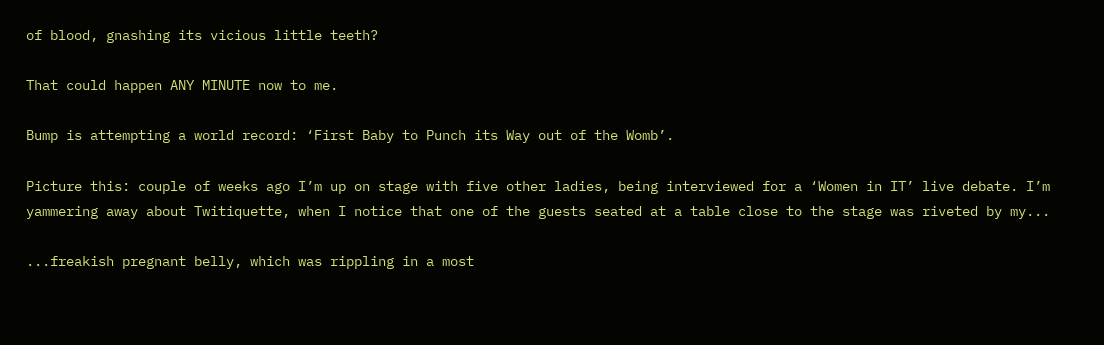of blood, gnashing its vicious little teeth?

That could happen ANY MINUTE now to me.

Bump is attempting a world record: ‘First Baby to Punch its Way out of the Womb’.

Picture this: couple of weeks ago I’m up on stage with five other ladies, being interviewed for a ‘Women in IT’ live debate. I’m yammering away about Twitiquette, when I notice that one of the guests seated at a table close to the stage was riveted by my...

...freakish pregnant belly, which was rippling in a most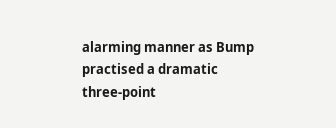alarming manner as Bump practised a dramatic three-point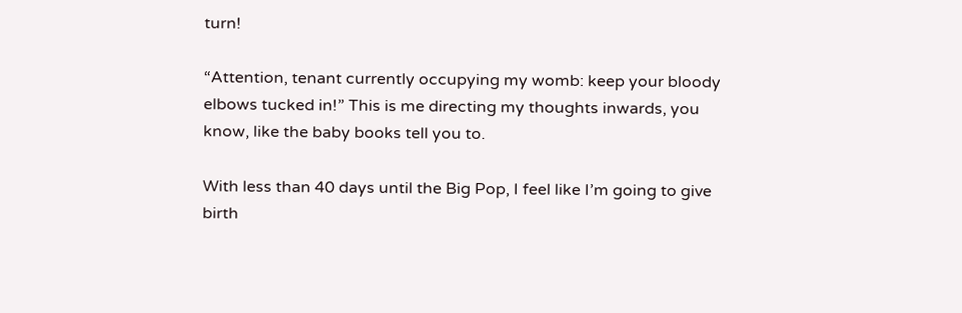turn!

“Attention, tenant currently occupying my womb: keep your bloody elbows tucked in!” This is me directing my thoughts inwards, you know, like the baby books tell you to.

With less than 40 days until the Big Pop, I feel like I’m going to give birth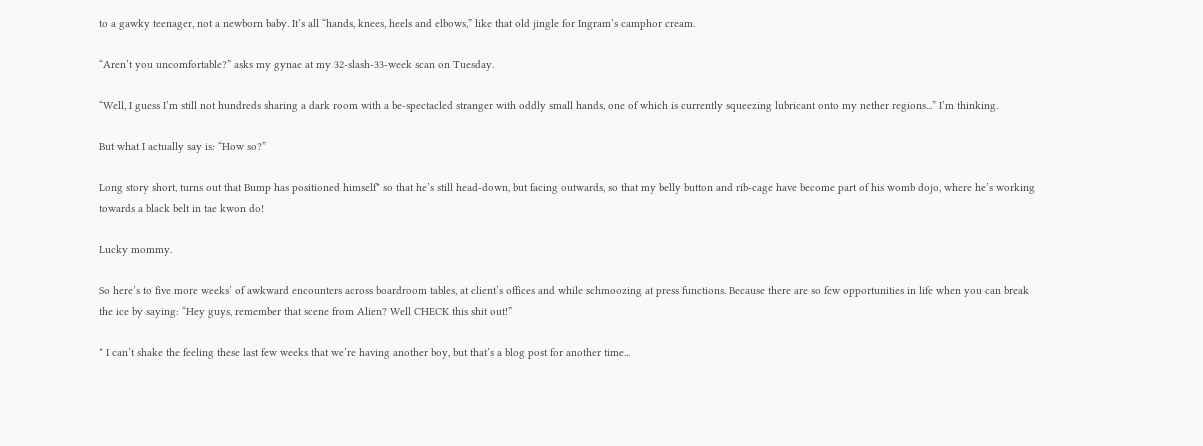to a gawky teenager, not a newborn baby. It’s all “hands, knees, heels and elbows,” like that old jingle for Ingram’s camphor cream.

“Aren’t you uncomfortable?” asks my gynae at my 32-slash-33-week scan on Tuesday.

“Well, I guess I’m still not hundreds sharing a dark room with a be-spectacled stranger with oddly small hands, one of which is currently squeezing lubricant onto my nether regions...” I’m thinking.

But what I actually say is: “How so?”

Long story short, turns out that Bump has positioned himself* so that he’s still head-down, but facing outwards, so that my belly button and rib-cage have become part of his womb dojo, where he’s working towards a black belt in tae kwon do!

Lucky mommy.

So here’s to five more weeks’ of awkward encounters across boardroom tables, at client’s offices and while schmoozing at press functions. Because there are so few opportunities in life when you can break the ice by saying: “Hey guys, remember that scene from Alien? Well CHECK this shit out!”

* I can’t shake the feeling these last few weeks that we’re having another boy, but that’s a blog post for another time...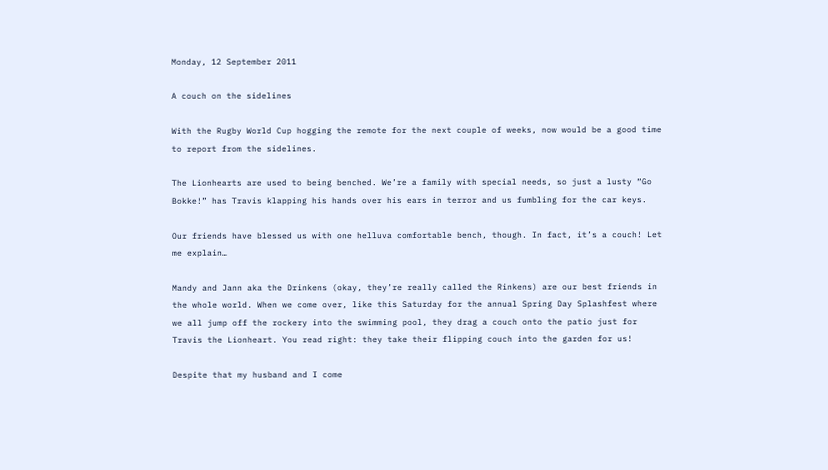Monday, 12 September 2011

A couch on the sidelines

With the Rugby World Cup hogging the remote for the next couple of weeks, now would be a good time to report from the sidelines.

The Lionhearts are used to being benched. We’re a family with special needs, so just a lusty “Go Bokke!” has Travis klapping his hands over his ears in terror and us fumbling for the car keys.

Our friends have blessed us with one helluva comfortable bench, though. In fact, it’s a couch! Let me explain…

Mandy and Jann aka the Drinkens (okay, they’re really called the Rinkens) are our best friends in the whole world. When we come over, like this Saturday for the annual Spring Day Splashfest where we all jump off the rockery into the swimming pool, they drag a couch onto the patio just for Travis the Lionheart. You read right: they take their flipping couch into the garden for us!

Despite that my husband and I come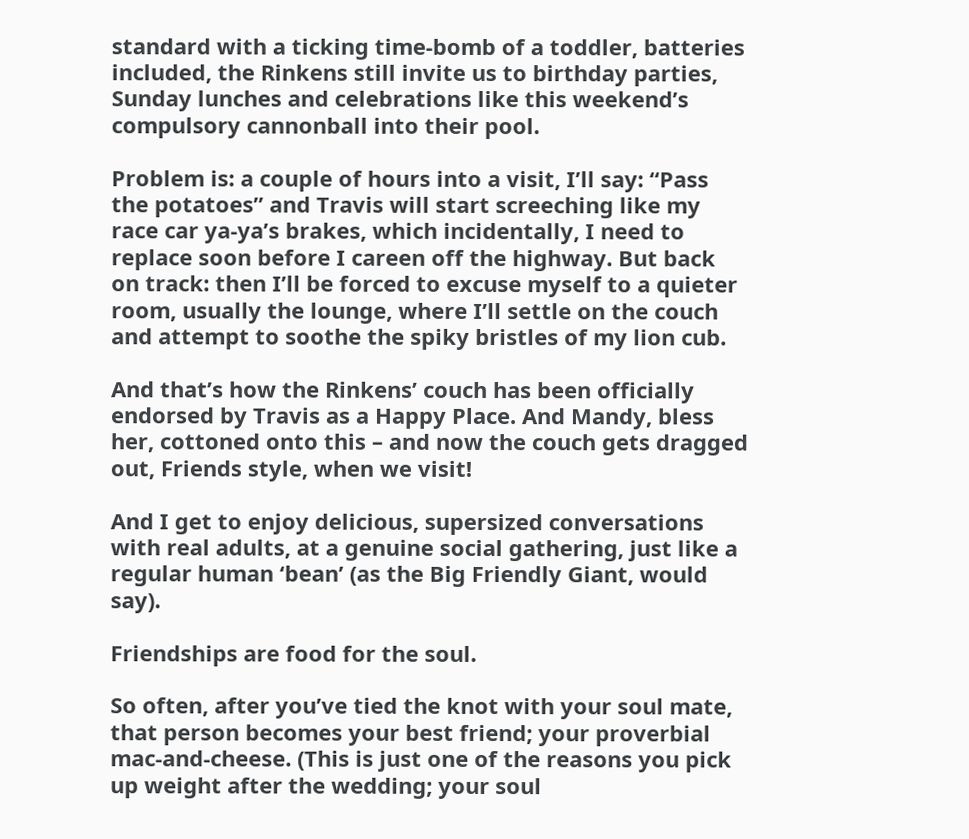standard with a ticking time-bomb of a toddler, batteries included, the Rinkens still invite us to birthday parties, Sunday lunches and celebrations like this weekend’s compulsory cannonball into their pool.

Problem is: a couple of hours into a visit, I’ll say: “Pass the potatoes” and Travis will start screeching like my race car ya-ya’s brakes, which incidentally, I need to replace soon before I careen off the highway. But back on track: then I’ll be forced to excuse myself to a quieter room, usually the lounge, where I’ll settle on the couch and attempt to soothe the spiky bristles of my lion cub.

And that’s how the Rinkens’ couch has been officially endorsed by Travis as a Happy Place. And Mandy, bless her, cottoned onto this – and now the couch gets dragged out, Friends style, when we visit!

And I get to enjoy delicious, supersized conversations with real adults, at a genuine social gathering, just like a regular human ‘bean’ (as the Big Friendly Giant, would say).

Friendships are food for the soul.

So often, after you’ve tied the knot with your soul mate, that person becomes your best friend; your proverbial mac-and-cheese. (This is just one of the reasons you pick up weight after the wedding; your soul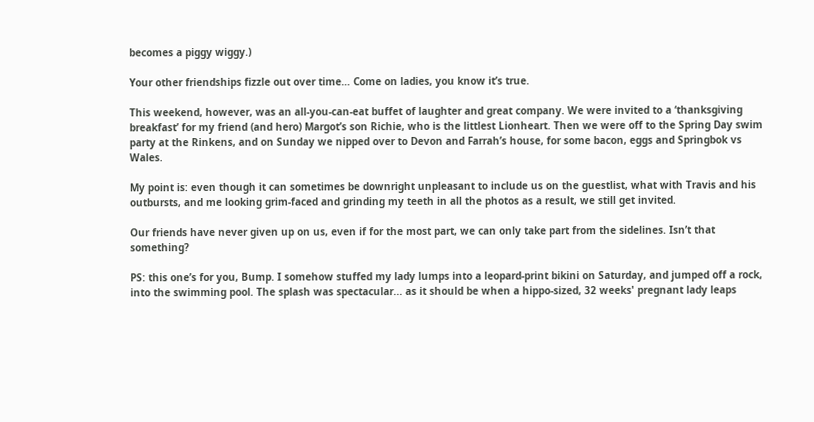becomes a piggy wiggy.)

Your other friendships fizzle out over time… Come on ladies, you know it’s true.

This weekend, however, was an all-you-can-eat buffet of laughter and great company. We were invited to a ‘thanksgiving breakfast’ for my friend (and hero) Margot’s son Richie, who is the littlest Lionheart. Then we were off to the Spring Day swim party at the Rinkens, and on Sunday we nipped over to Devon and Farrah’s house, for some bacon, eggs and Springbok vs Wales.

My point is: even though it can sometimes be downright unpleasant to include us on the guestlist, what with Travis and his outbursts, and me looking grim-faced and grinding my teeth in all the photos as a result, we still get invited.

Our friends have never given up on us, even if for the most part, we can only take part from the sidelines. Isn’t that something?

PS: this one’s for you, Bump. I somehow stuffed my lady lumps into a leopard-print bikini on Saturday, and jumped off a rock, into the swimming pool. The splash was spectacular... as it should be when a hippo-sized, 32 weeks' pregnant lady leaps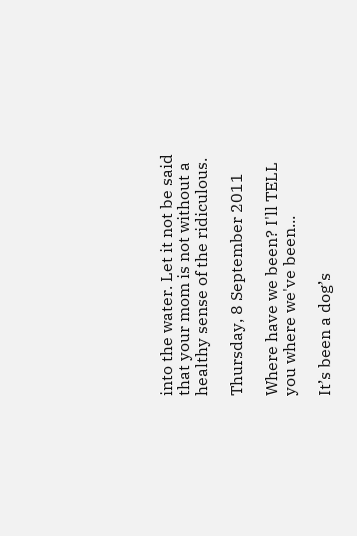into the water. Let it not be said that your mom is not without a healthy sense of the ridiculous.

Thursday, 8 September 2011

Where have we been? I'll TELL you where we've been...

It’s been a dog’s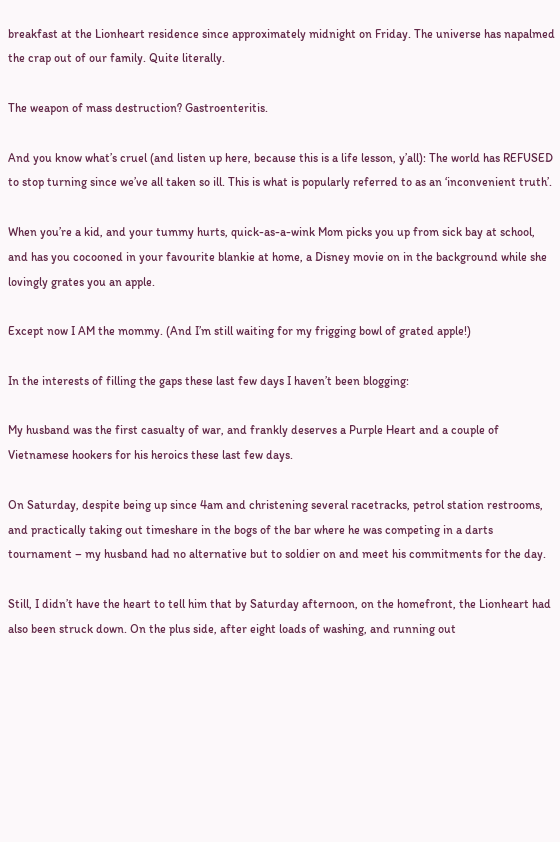breakfast at the Lionheart residence since approximately midnight on Friday. The universe has napalmed the crap out of our family. Quite literally.

The weapon of mass destruction? Gastroenteritis.

And you know what’s cruel (and listen up here, because this is a life lesson, y’all): The world has REFUSED to stop turning since we’ve all taken so ill. This is what is popularly referred to as an ‘inconvenient truth’.

When you’re a kid, and your tummy hurts, quick-as-a-wink Mom picks you up from sick bay at school, and has you cocooned in your favourite blankie at home, a Disney movie on in the background while she lovingly grates you an apple.

Except now I AM the mommy. (And I’m still waiting for my frigging bowl of grated apple!)

In the interests of filling the gaps these last few days I haven’t been blogging:

My husband was the first casualty of war, and frankly deserves a Purple Heart and a couple of Vietnamese hookers for his heroics these last few days.

On Saturday, despite being up since 4am and christening several racetracks, petrol station restrooms, and practically taking out timeshare in the bogs of the bar where he was competing in a darts tournament – my husband had no alternative but to soldier on and meet his commitments for the day.

Still, I didn’t have the heart to tell him that by Saturday afternoon, on the homefront, the Lionheart had also been struck down. On the plus side, after eight loads of washing, and running out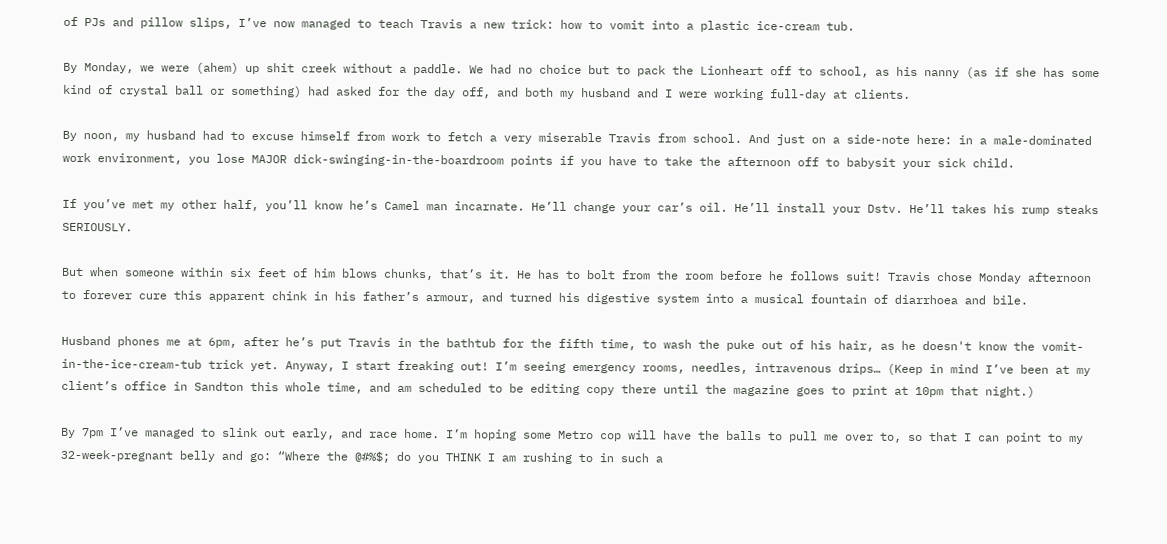of PJs and pillow slips, I’ve now managed to teach Travis a new trick: how to vomit into a plastic ice-cream tub.

By Monday, we were (ahem) up shit creek without a paddle. We had no choice but to pack the Lionheart off to school, as his nanny (as if she has some kind of crystal ball or something) had asked for the day off, and both my husband and I were working full-day at clients.

By noon, my husband had to excuse himself from work to fetch a very miserable Travis from school. And just on a side-note here: in a male-dominated work environment, you lose MAJOR dick-swinging-in-the-boardroom points if you have to take the afternoon off to babysit your sick child.

If you’ve met my other half, you’ll know he’s Camel man incarnate. He’ll change your car’s oil. He’ll install your Dstv. He’ll takes his rump steaks SERIOUSLY.

But when someone within six feet of him blows chunks, that’s it. He has to bolt from the room before he follows suit! Travis chose Monday afternoon to forever cure this apparent chink in his father’s armour, and turned his digestive system into a musical fountain of diarrhoea and bile.

Husband phones me at 6pm, after he’s put Travis in the bathtub for the fifth time, to wash the puke out of his hair, as he doesn't know the vomit-in-the-ice-cream-tub trick yet. Anyway, I start freaking out! I’m seeing emergency rooms, needles, intravenous drips… (Keep in mind I’ve been at my client’s office in Sandton this whole time, and am scheduled to be editing copy there until the magazine goes to print at 10pm that night.)

By 7pm I’ve managed to slink out early, and race home. I’m hoping some Metro cop will have the balls to pull me over to, so that I can point to my 32-week-pregnant belly and go: “Where the @#%$; do you THINK I am rushing to in such a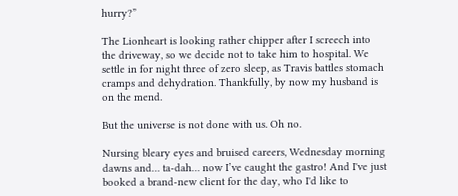hurry?”

The Lionheart is looking rather chipper after I screech into the driveway, so we decide not to take him to hospital. We settle in for night three of zero sleep, as Travis battles stomach cramps and dehydration. Thankfully, by now my husband is on the mend.

But the universe is not done with us. Oh no.

Nursing bleary eyes and bruised careers, Wednesday morning dawns and… ta-dah… now I’ve caught the gastro! And I've just booked a brand-new client for the day, who I'd like to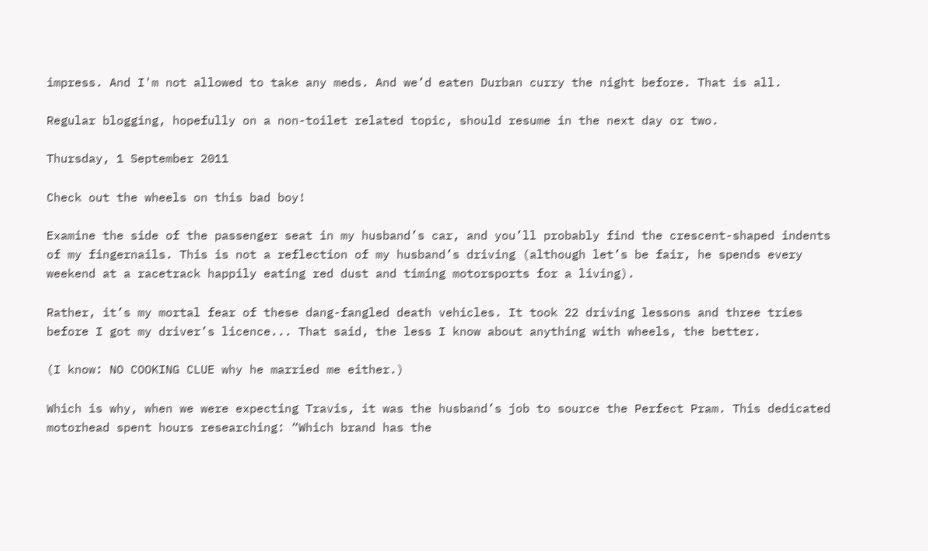impress. And I'm not allowed to take any meds. And we’d eaten Durban curry the night before. That is all.

Regular blogging, hopefully on a non-toilet related topic, should resume in the next day or two.

Thursday, 1 September 2011

Check out the wheels on this bad boy!

Examine the side of the passenger seat in my husband’s car, and you’ll probably find the crescent-shaped indents of my fingernails. This is not a reflection of my husband’s driving (although let’s be fair, he spends every weekend at a racetrack happily eating red dust and timing motorsports for a living).

Rather, it’s my mortal fear of these dang-fangled death vehicles. It took 22 driving lessons and three tries before I got my driver’s licence... That said, the less I know about anything with wheels, the better.

(I know: NO COOKING CLUE why he married me either.)

Which is why, when we were expecting Travis, it was the husband’s job to source the Perfect Pram. This dedicated motorhead spent hours researching: “Which brand has the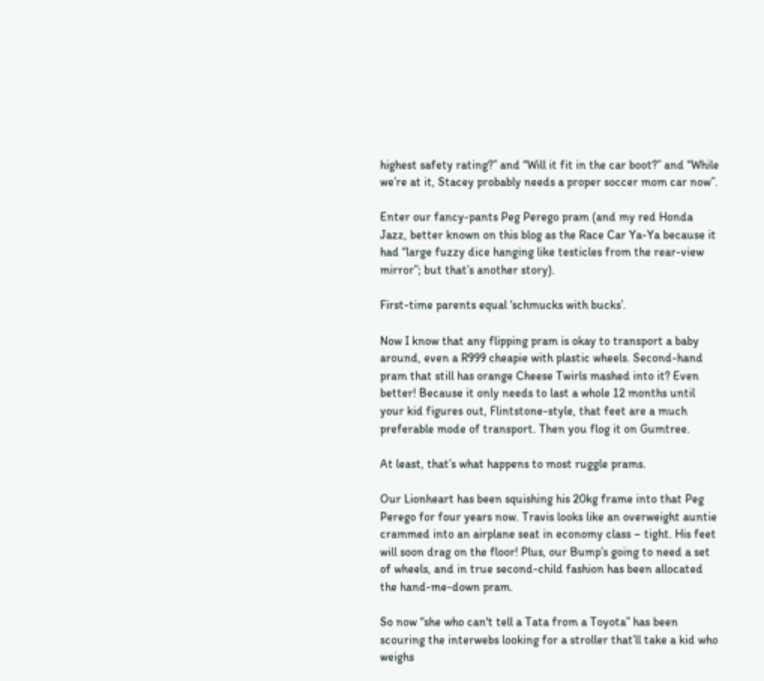highest safety rating?” and “Will it fit in the car boot?” and “While we’re at it, Stacey probably needs a proper soccer mom car now”.

Enter our fancy-pants Peg Perego pram (and my red Honda Jazz, better known on this blog as the Race Car Ya-Ya because it had “large fuzzy dice hanging like testicles from the rear-view mirror”; but that’s another story).

First-time parents equal ‘schmucks with bucks’.

Now I know that any flipping pram is okay to transport a baby around, even a R999 cheapie with plastic wheels. Second-hand pram that still has orange Cheese Twirls mashed into it? Even better! Because it only needs to last a whole 12 months until your kid figures out, Flintstone-style, that feet are a much preferable mode of transport. Then you flog it on Gumtree.

At least, that’s what happens to most ruggle prams.

Our Lionheart has been squishing his 20kg frame into that Peg Perego for four years now. Travis looks like an overweight auntie crammed into an airplane seat in economy class – tight. His feet will soon drag on the floor! Plus, our Bump’s going to need a set of wheels, and in true second-child fashion has been allocated the hand-me-down pram.

So now “she who can't tell a Tata from a Toyota” has been scouring the interwebs looking for a stroller that’ll take a kid who weighs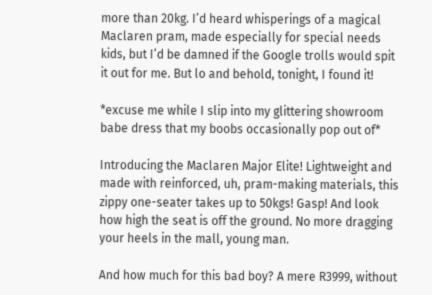more than 20kg. I’d heard whisperings of a magical Maclaren pram, made especially for special needs kids, but I’d be damned if the Google trolls would spit it out for me. But lo and behold, tonight, I found it!

*excuse me while I slip into my glittering showroom babe dress that my boobs occasionally pop out of*

Introducing the Maclaren Major Elite! Lightweight and made with reinforced, uh, pram-making materials, this zippy one-seater takes up to 50kgs! Gasp! And look how high the seat is off the ground. No more dragging your heels in the mall, young man.

And how much for this bad boy? A mere R3999, without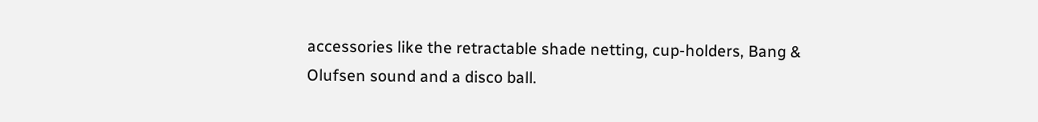accessories like the retractable shade netting, cup-holders, Bang & Olufsen sound and a disco ball.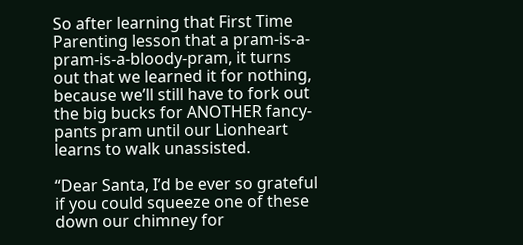So after learning that First Time Parenting lesson that a pram-is-a-pram-is-a-bloody-pram, it turns out that we learned it for nothing, because we’ll still have to fork out the big bucks for ANOTHER fancy-pants pram until our Lionheart learns to walk unassisted.

“Dear Santa, I’d be ever so grateful if you could squeeze one of these down our chimney for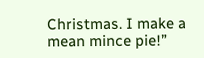Christmas. I make a mean mince pie!”